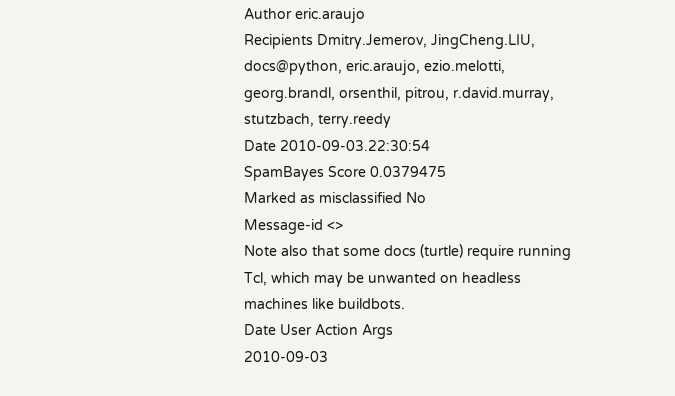Author eric.araujo
Recipients Dmitry.Jemerov, JingCheng.LIU, docs@python, eric.araujo, ezio.melotti, georg.brandl, orsenthil, pitrou, r.david.murray, stutzbach, terry.reedy
Date 2010-09-03.22:30:54
SpamBayes Score 0.0379475
Marked as misclassified No
Message-id <>
Note also that some docs (turtle) require running Tcl, which may be unwanted on headless machines like buildbots.
Date User Action Args
2010-09-03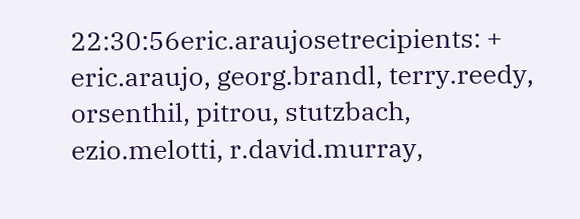22:30:56eric.araujosetrecipients: + eric.araujo, georg.brandl, terry.reedy, orsenthil, pitrou, stutzbach, ezio.melotti, r.david.murray,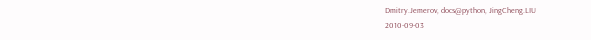Dmitry.Jemerov, docs@python, JingCheng.LIU
2010-09-03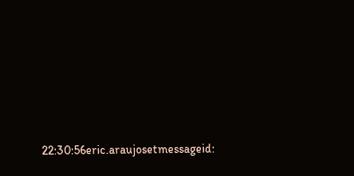22:30:56eric.araujosetmessageid: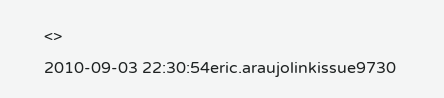<>
2010-09-03 22:30:54eric.araujolinkissue9730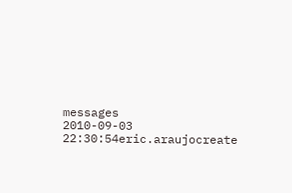messages
2010-09-03 22:30:54eric.araujocreate